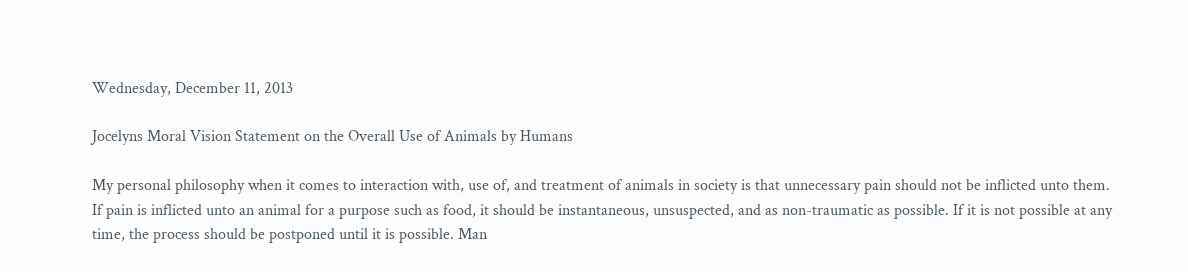Wednesday, December 11, 2013

Jocelyns Moral Vision Statement on the Overall Use of Animals by Humans

My personal philosophy when it comes to interaction with, use of, and treatment of animals in society is that unnecessary pain should not be inflicted unto them. If pain is inflicted unto an animal for a purpose such as food, it should be instantaneous, unsuspected, and as non-traumatic as possible. If it is not possible at any time, the process should be postponed until it is possible. Man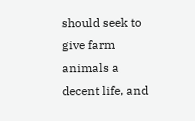should seek to give farm animals a decent life, and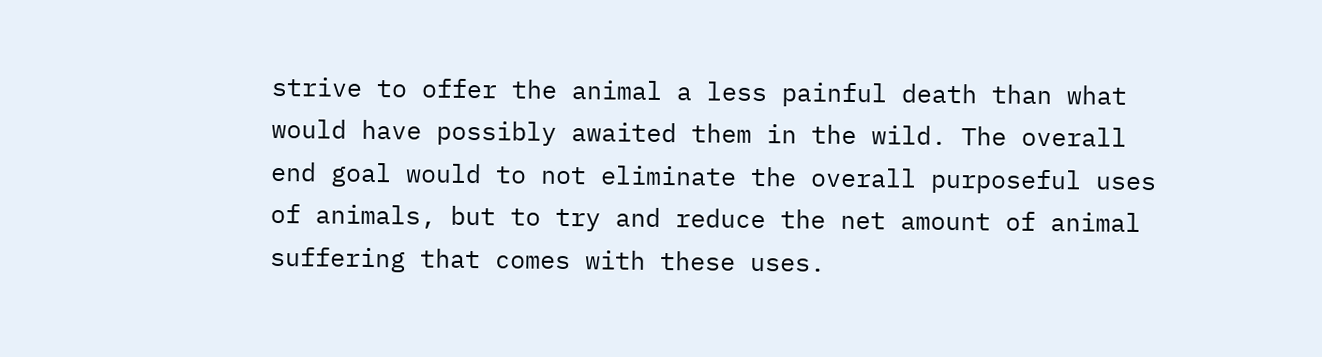strive to offer the animal a less painful death than what would have possibly awaited them in the wild. The overall end goal would to not eliminate the overall purposeful uses of animals, but to try and reduce the net amount of animal suffering that comes with these uses.